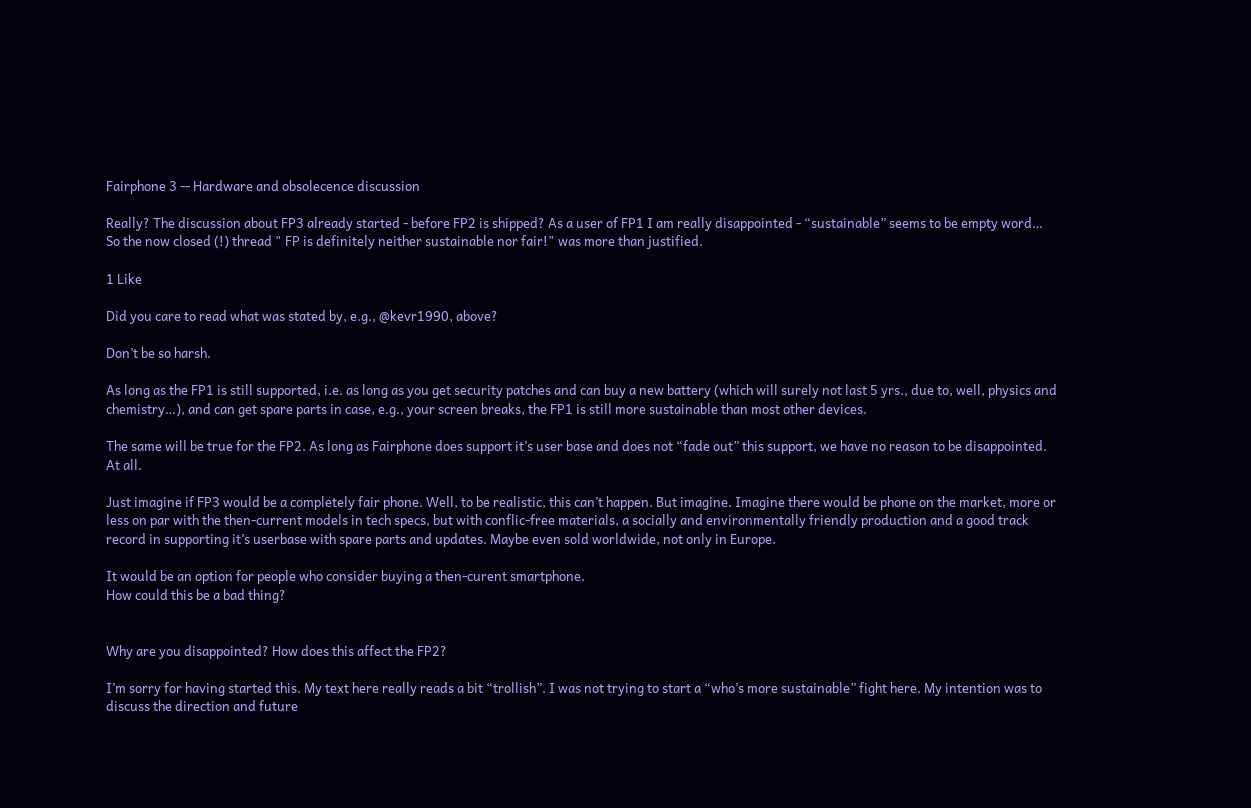Fairphone 3 -- Hardware and obsolecence discussion

Really? The discussion about FP3 already started - before FP2 is shipped? As a user of FP1 I am really disappointed - “sustainable” seems to be empty word… So the now closed (!) thread " FP is definitely neither sustainable nor fair!" was more than justified.

1 Like

Did you care to read what was stated by, e.g., @kevr1990, above?

Don’t be so harsh.

As long as the FP1 is still supported, i.e. as long as you get security patches and can buy a new battery (which will surely not last 5 yrs., due to, well, physics and chemistry…), and can get spare parts in case, e.g., your screen breaks, the FP1 is still more sustainable than most other devices.

The same will be true for the FP2. As long as Fairphone does support it’s user base and does not “fade out” this support, we have no reason to be disappointed. At all.

Just imagine if FP3 would be a completely fair phone. Well, to be realistic, this can’t happen. But imagine. Imagine there would be phone on the market, more or less on par with the then-current models in tech specs, but with conflic-free materials, a socially and environmentally friendly production and a good track record in supporting it’s userbase with spare parts and updates. Maybe even sold worldwide, not only in Europe.

It would be an option for people who consider buying a then-curent smartphone.
How could this be a bad thing?


Why are you disappointed? How does this affect the FP2?

I’m sorry for having started this. My text here really reads a bit “trollish”. I was not trying to start a “who’s more sustainable” fight here. My intention was to discuss the direction and future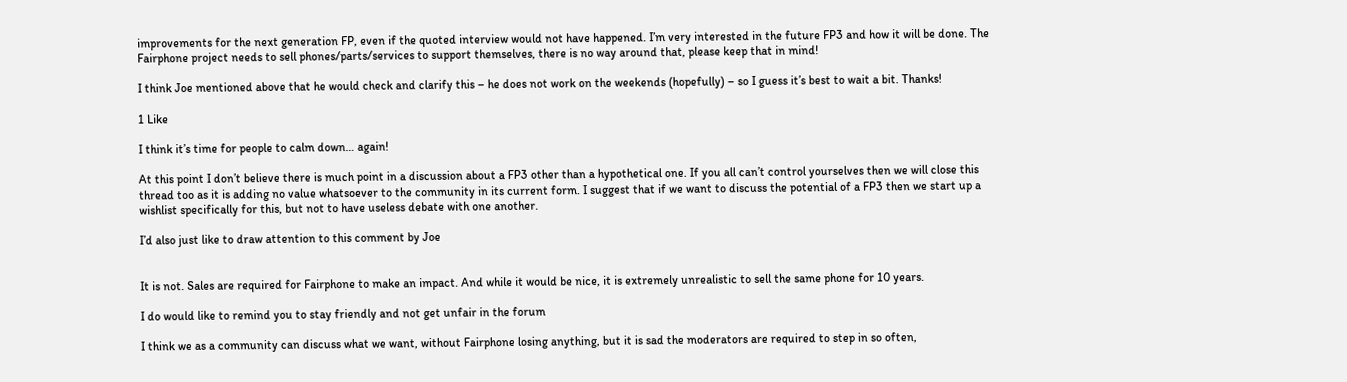improvements for the next generation FP, even if the quoted interview would not have happened. I’m very interested in the future FP3 and how it will be done. The Fairphone project needs to sell phones/parts/services to support themselves, there is no way around that, please keep that in mind!

I think Joe mentioned above that he would check and clarify this – he does not work on the weekends (hopefully) – so I guess it’s best to wait a bit. Thanks!

1 Like

I think it’s time for people to calm down… again!

At this point I don’t believe there is much point in a discussion about a FP3 other than a hypothetical one. If you all can’t control yourselves then we will close this thread too as it is adding no value whatsoever to the community in its current form. I suggest that if we want to discuss the potential of a FP3 then we start up a wishlist specifically for this, but not to have useless debate with one another.

I’d also just like to draw attention to this comment by Joe


It is not. Sales are required for Fairphone to make an impact. And while it would be nice, it is extremely unrealistic to sell the same phone for 10 years.

I do would like to remind you to stay friendly and not get unfair in the forum

I think we as a community can discuss what we want, without Fairphone losing anything, but it is sad the moderators are required to step in so often,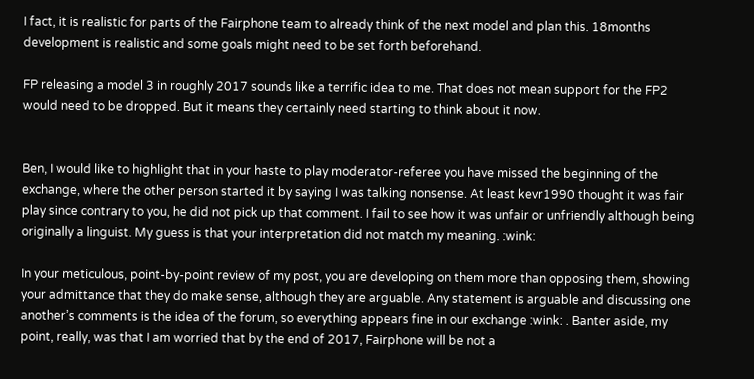I fact, it is realistic for parts of the Fairphone team to already think of the next model and plan this. 18months development is realistic and some goals might need to be set forth beforehand.

FP releasing a model 3 in roughly 2017 sounds like a terrific idea to me. That does not mean support for the FP2 would need to be dropped. But it means they certainly need starting to think about it now.


Ben, I would like to highlight that in your haste to play moderator-referee you have missed the beginning of the exchange, where the other person started it by saying I was talking nonsense. At least kevr1990 thought it was fair play since contrary to you, he did not pick up that comment. I fail to see how it was unfair or unfriendly although being originally a linguist. My guess is that your interpretation did not match my meaning. :wink:

In your meticulous, point-by-point review of my post, you are developing on them more than opposing them, showing your admittance that they do make sense, although they are arguable. Any statement is arguable and discussing one another’s comments is the idea of the forum, so everything appears fine in our exchange :wink: . Banter aside, my point, really, was that I am worried that by the end of 2017, Fairphone will be not a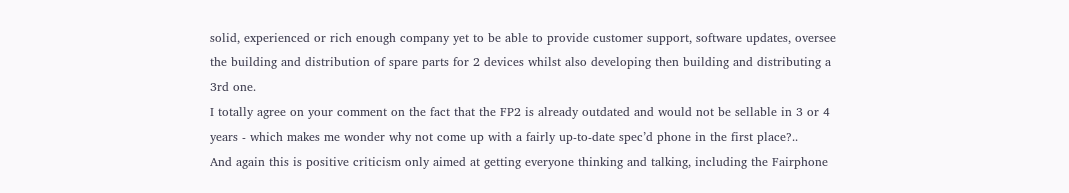solid, experienced or rich enough company yet to be able to provide customer support, software updates, oversee the building and distribution of spare parts for 2 devices whilst also developing then building and distributing a 3rd one.
I totally agree on your comment on the fact that the FP2 is already outdated and would not be sellable in 3 or 4 years - which makes me wonder why not come up with a fairly up-to-date spec’d phone in the first place?..
And again this is positive criticism only aimed at getting everyone thinking and talking, including the Fairphone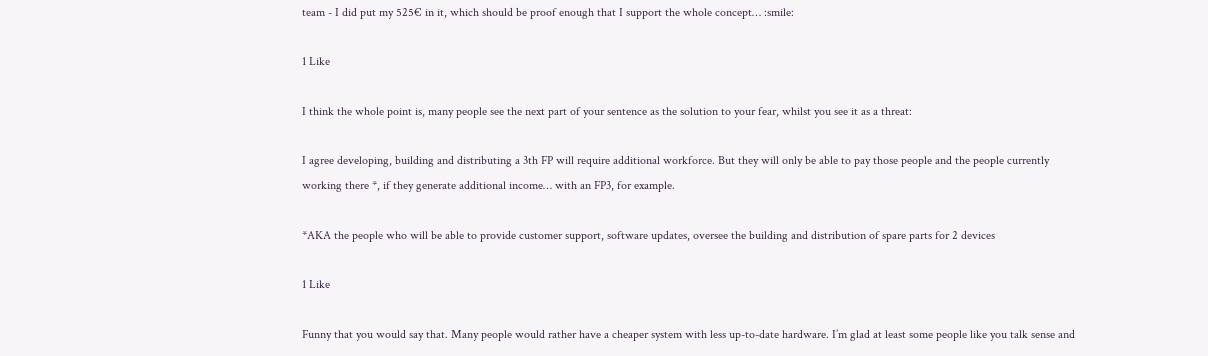team - I did put my 525€ in it, which should be proof enough that I support the whole concept… :smile:

1 Like

I think the whole point is, many people see the next part of your sentence as the solution to your fear, whilst you see it as a threat:

I agree developing, building and distributing a 3th FP will require additional workforce. But they will only be able to pay those people and the people currently working there *, if they generate additional income… with an FP3, for example.

*AKA the people who will be able to provide customer support, software updates, oversee the building and distribution of spare parts for 2 devices

1 Like

Funny that you would say that. Many people would rather have a cheaper system with less up-to-date hardware. I’m glad at least some people like you talk sense and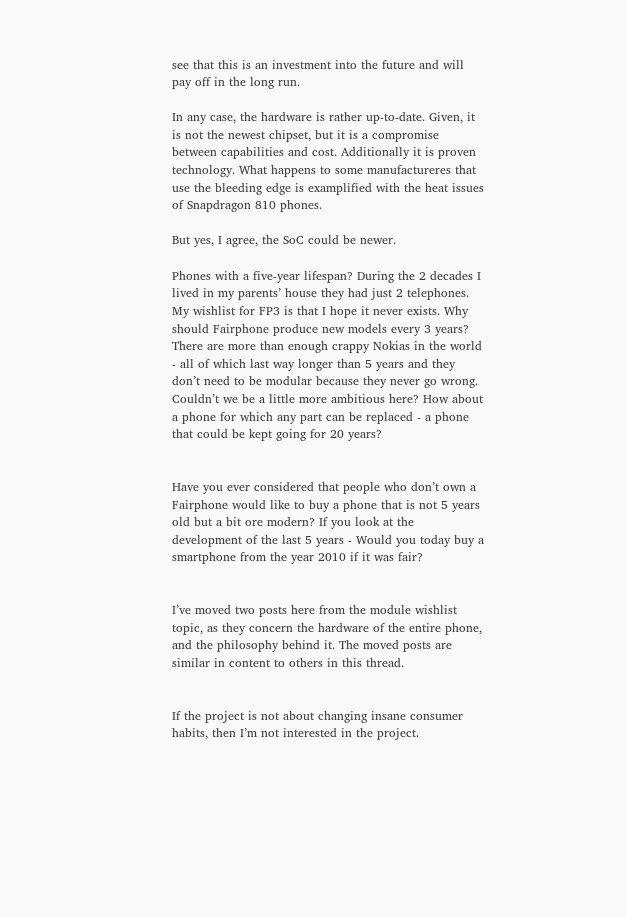see that this is an investment into the future and will pay off in the long run.

In any case, the hardware is rather up-to-date. Given, it is not the newest chipset, but it is a compromise between capabilities and cost. Additionally it is proven technology. What happens to some manufactureres that use the bleeding edge is examplified with the heat issues of Snapdragon 810 phones.

But yes, I agree, the SoC could be newer.

Phones with a five-year lifespan? During the 2 decades I lived in my parents’ house they had just 2 telephones. My wishlist for FP3 is that I hope it never exists. Why should Fairphone produce new models every 3 years? There are more than enough crappy Nokias in the world - all of which last way longer than 5 years and they don’t need to be modular because they never go wrong. Couldn’t we be a little more ambitious here? How about a phone for which any part can be replaced - a phone that could be kept going for 20 years?


Have you ever considered that people who don’t own a Fairphone would like to buy a phone that is not 5 years old but a bit ore modern? If you look at the development of the last 5 years - Would you today buy a smartphone from the year 2010 if it was fair?


I’ve moved two posts here from the module wishlist topic, as they concern the hardware of the entire phone, and the philosophy behind it. The moved posts are similar in content to others in this thread.


If the project is not about changing insane consumer habits, then I’m not interested in the project.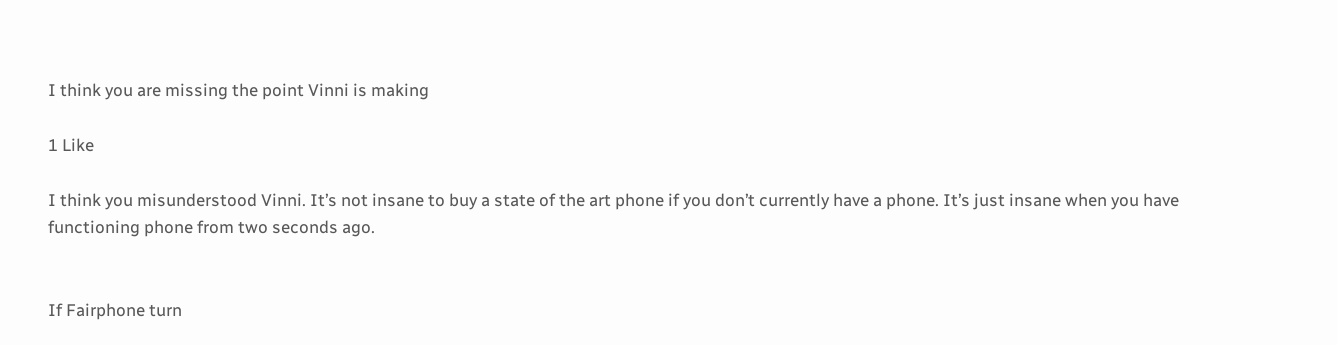I think you are missing the point Vinni is making

1 Like

I think you misunderstood Vinni. It’s not insane to buy a state of the art phone if you don’t currently have a phone. It’s just insane when you have functioning phone from two seconds ago.


If Fairphone turn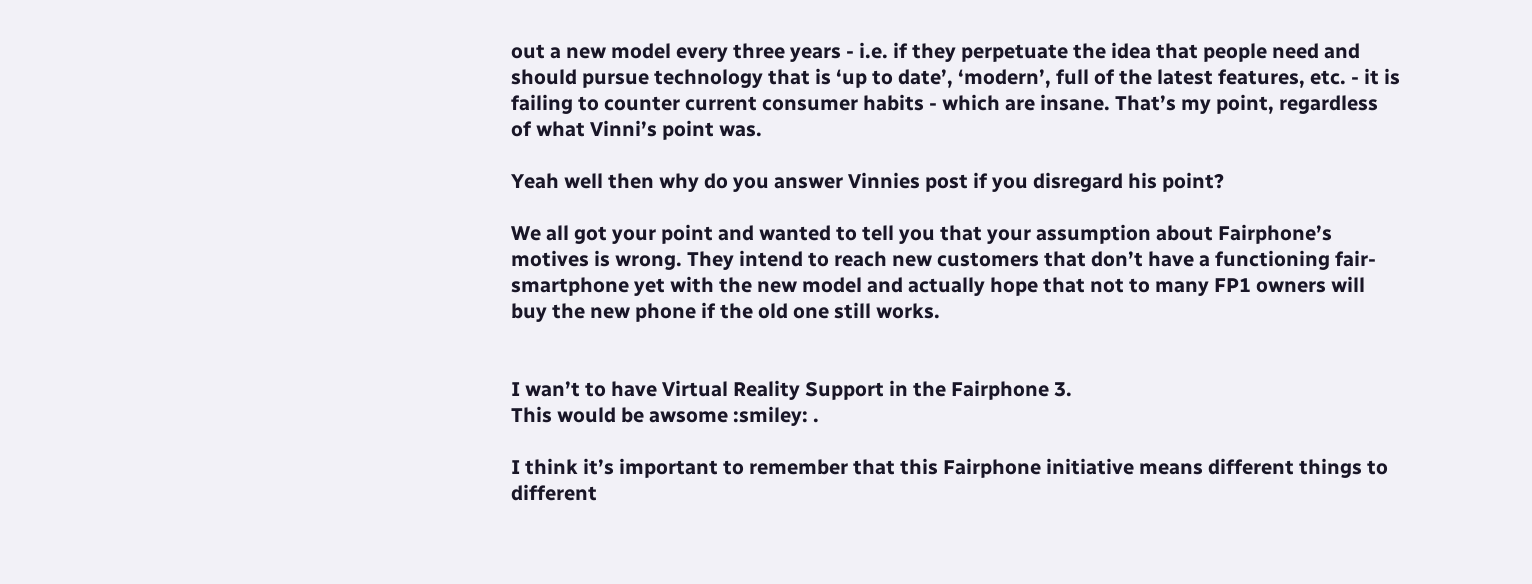out a new model every three years - i.e. if they perpetuate the idea that people need and should pursue technology that is ‘up to date’, ‘modern’, full of the latest features, etc. - it is failing to counter current consumer habits - which are insane. That’s my point, regardless of what Vinni’s point was.

Yeah well then why do you answer Vinnies post if you disregard his point?

We all got your point and wanted to tell you that your assumption about Fairphone’s motives is wrong. They intend to reach new customers that don’t have a functioning fair-smartphone yet with the new model and actually hope that not to many FP1 owners will buy the new phone if the old one still works.


I wan’t to have Virtual Reality Support in the Fairphone 3.
This would be awsome :smiley: .

I think it’s important to remember that this Fairphone initiative means different things to different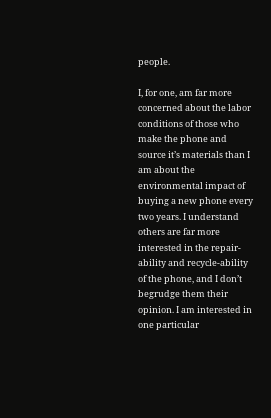people.

I, for one, am far more concerned about the labor conditions of those who make the phone and source it’s materials than I am about the environmental impact of buying a new phone every two years. I understand others are far more interested in the repair-ability and recycle-ability of the phone, and I don’t begrudge them their opinion. I am interested in one particular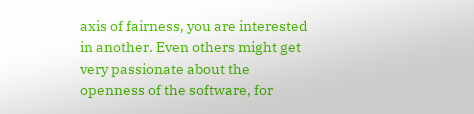axis of fairness, you are interested in another. Even others might get very passionate about the openness of the software, for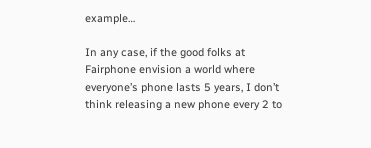example…

In any case, if the good folks at Fairphone envision a world where everyone’s phone lasts 5 years, I don’t think releasing a new phone every 2 to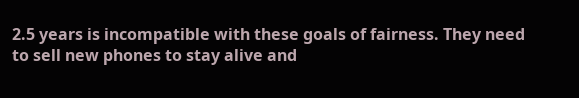2.5 years is incompatible with these goals of fairness. They need to sell new phones to stay alive and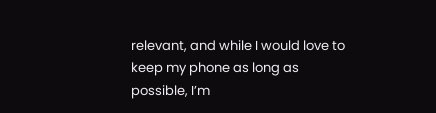relevant, and while I would love to keep my phone as long as possible, I’m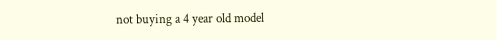not buying a 4 year old model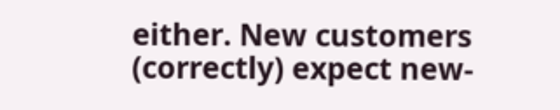either. New customers (correctly) expect new-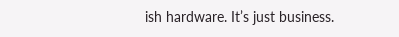ish hardware. It’s just business.